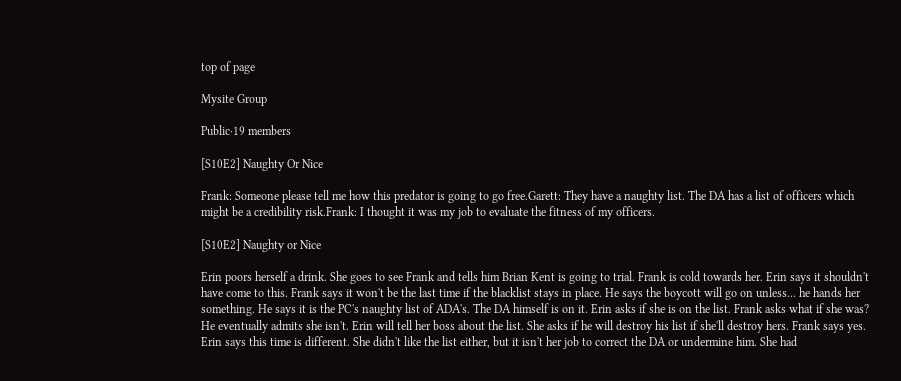top of page

Mysite Group

Public·19 members

[S10E2] Naughty Or Nice

Frank: Someone please tell me how this predator is going to go free.Garett: They have a naughty list. The DA has a list of officers which might be a credibility risk.Frank: I thought it was my job to evaluate the fitness of my officers.

[S10E2] Naughty or Nice

Erin poors herself a drink. She goes to see Frank and tells him Brian Kent is going to trial. Frank is cold towards her. Erin says it shouldn't have come to this. Frank says it won't be the last time if the blacklist stays in place. He says the boycott will go on unless... he hands her something. He says it is the PC's naughty list of ADA's. The DA himself is on it. Erin asks if she is on the list. Frank asks what if she was? He eventually admits she isn't. Erin will tell her boss about the list. She asks if he will destroy his list if she'll destroy hers. Frank says yes. Erin says this time is different. She didn't like the list either, but it isn't her job to correct the DA or undermine him. She had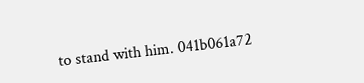to stand with him. 041b061a72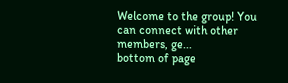Welcome to the group! You can connect with other members, ge...
bottom of page